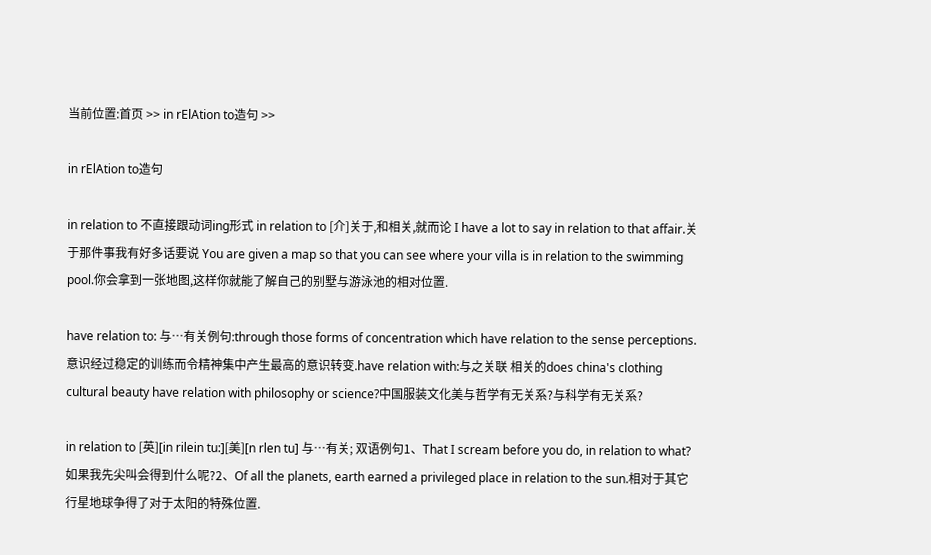当前位置:首页 >> in rElAtion to造句 >>

in rElAtion to造句

in relation to 不直接跟动词ing形式 in relation to [介]关于,和相关,就而论 I have a lot to say in relation to that affair.关于那件事我有好多话要说 You are given a map so that you can see where your villa is in relation to the swimming pool.你会拿到一张地图,这样你就能了解自己的别墅与游泳池的相对位置.

have relation to: 与…有关例句:through those forms of concentration which have relation to the sense perceptions.意识经过稳定的训练而令精神集中产生最高的意识转变.have relation with:与之关联 相关的does china's clothing cultural beauty have relation with philosophy or science?中国服装文化美与哲学有无关系?与科学有无关系?

in relation to [英][in rilein tu:][美][n rlen tu] 与…有关; 双语例句1、That I scream before you do, in relation to what?如果我先尖叫会得到什么呢?2、Of all the planets, earth earned a privileged place in relation to the sun.相对于其它行星地球争得了对于太阳的特殊位置.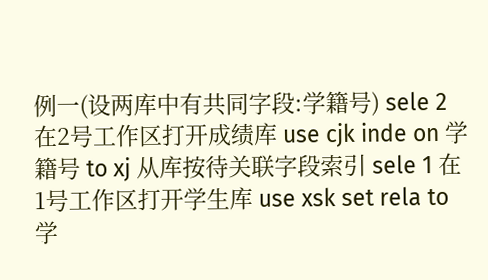例一(设两库中有共同字段:学籍号) sele 2 在2号工作区打开成绩库 use cjk inde on 学籍号 to xj 从库按待关联字段索引 sele 1 在1号工作区打开学生库 use xsk set rela to 学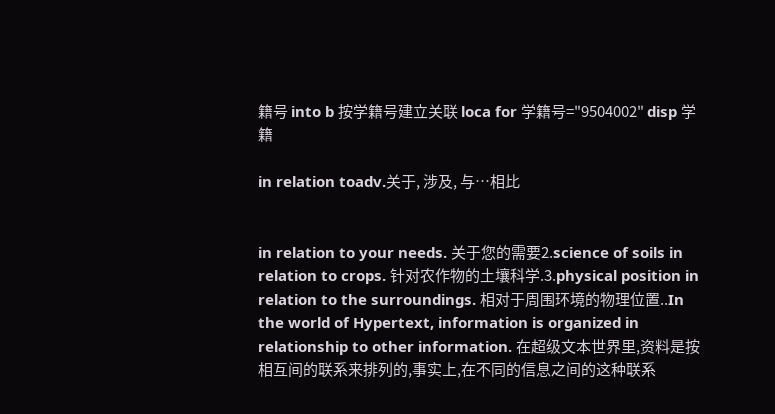籍号 into b 按学籍号建立关联 loca for 学籍号="9504002" disp 学籍

in relation toadv.关于, 涉及, 与…相比


in relation to your needs. 关于您的需要2.science of soils in relation to crops. 针对农作物的土壤科学.3.physical position in relation to the surroundings. 相对于周围环境的物理位置..In the world of Hypertext, information is organized in relationship to other information. 在超级文本世界里,资料是按相互间的联系来排列的,事实上,在不同的信息之间的这种联系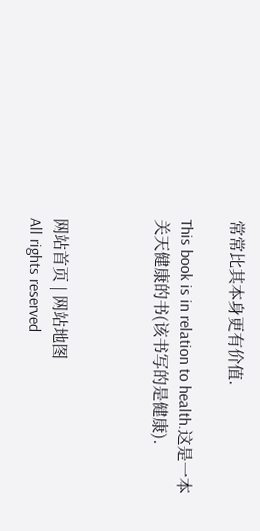常常比其本身更有价值.

This book is in relation to health.这是一本关天健康的书(该书写的是健康).



网站首页 | 网站地图
All rights reserved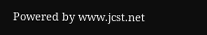Powered by www.jcst.net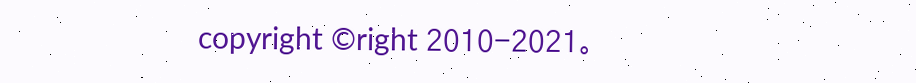copyright ©right 2010-2021。